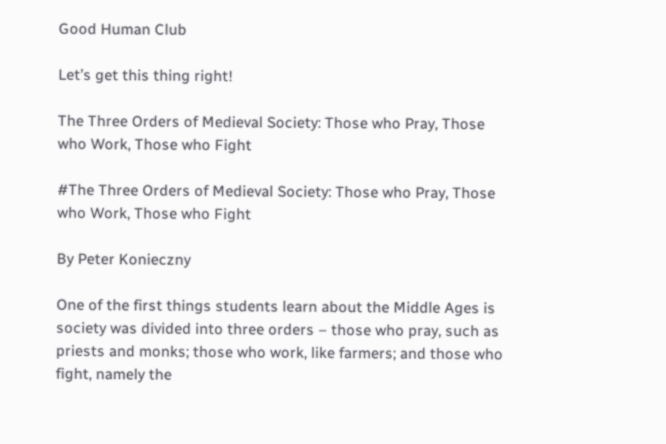Good Human Club

Let’s get this thing right!

The Three Orders of Medieval Society: Those who Pray, Those who Work, Those who Fight

#The Three Orders of Medieval Society: Those who Pray, Those who Work, Those who Fight

By Peter Konieczny

One of the first things students learn about the Middle Ages is society was divided into three orders – those who pray, such as priests and monks; those who work, like farmers; and those who fight, namely the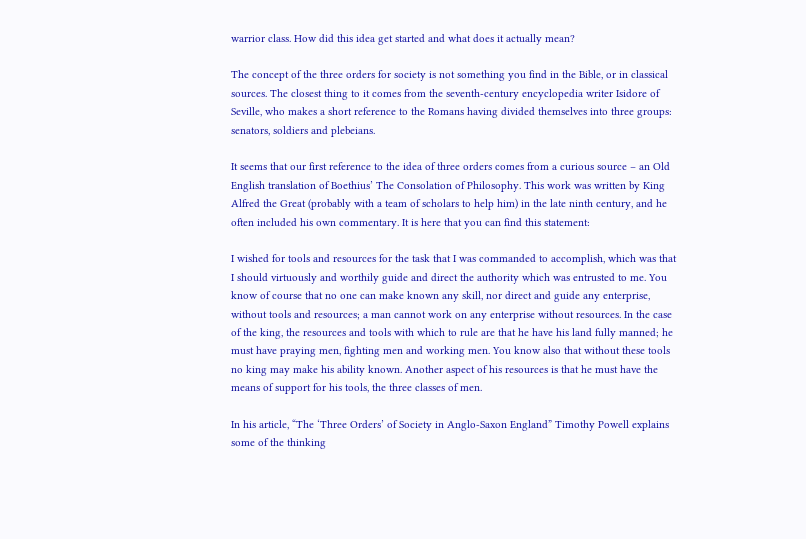warrior class. How did this idea get started and what does it actually mean?

The concept of the three orders for society is not something you find in the Bible, or in classical sources. The closest thing to it comes from the seventh-century encyclopedia writer Isidore of Seville, who makes a short reference to the Romans having divided themselves into three groups: senators, soldiers and plebeians.

It seems that our first reference to the idea of three orders comes from a curious source – an Old English translation of Boethius’ The Consolation of Philosophy. This work was written by King Alfred the Great (probably with a team of scholars to help him) in the late ninth century, and he often included his own commentary. It is here that you can find this statement:

I wished for tools and resources for the task that I was commanded to accomplish, which was that I should virtuously and worthily guide and direct the authority which was entrusted to me. You know of course that no one can make known any skill, nor direct and guide any enterprise, without tools and resources; a man cannot work on any enterprise without resources. In the case of the king, the resources and tools with which to rule are that he have his land fully manned; he must have praying men, fighting men and working men. You know also that without these tools no king may make his ability known. Another aspect of his resources is that he must have the means of support for his tools, the three classes of men.

In his article, “The ‘Three Orders’ of Society in Anglo-Saxon England” Timothy Powell explains some of the thinking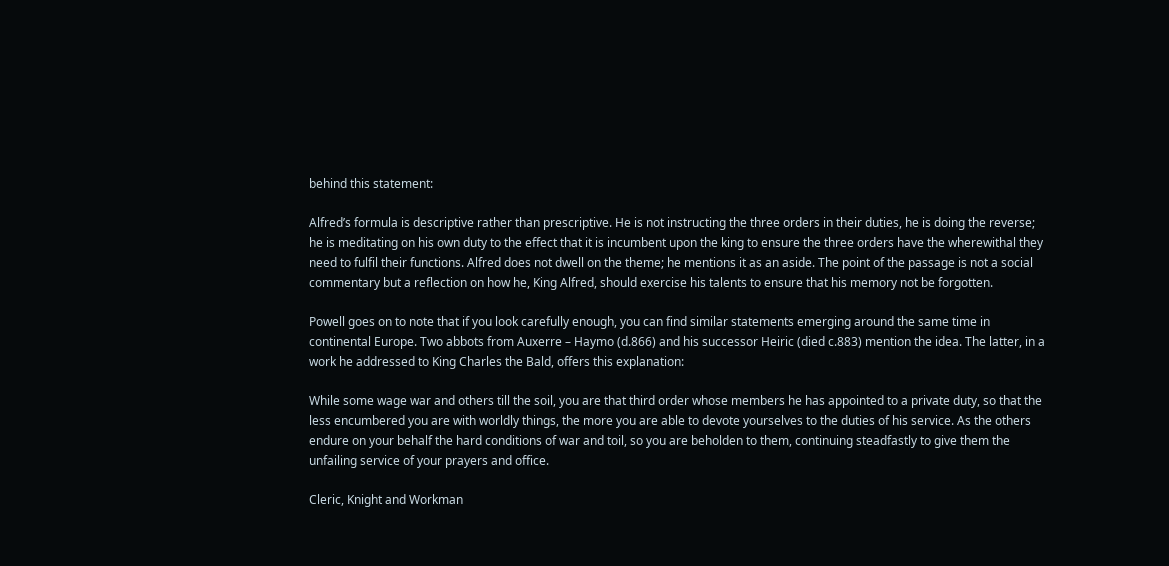behind this statement:

Alfred’s formula is descriptive rather than prescriptive. He is not instructing the three orders in their duties, he is doing the reverse; he is meditating on his own duty to the effect that it is incumbent upon the king to ensure the three orders have the wherewithal they need to fulfil their functions. Alfred does not dwell on the theme; he mentions it as an aside. The point of the passage is not a social commentary but a reflection on how he, King Alfred, should exercise his talents to ensure that his memory not be forgotten.

Powell goes on to note that if you look carefully enough, you can find similar statements emerging around the same time in continental Europe. Two abbots from Auxerre – Haymo (d.866) and his successor Heiric (died c.883) mention the idea. The latter, in a work he addressed to King Charles the Bald, offers this explanation:

While some wage war and others till the soil, you are that third order whose members he has appointed to a private duty, so that the less encumbered you are with worldly things, the more you are able to devote yourselves to the duties of his service. As the others endure on your behalf the hard conditions of war and toil, so you are beholden to them, continuing steadfastly to give them the unfailing service of your prayers and office.

Cleric, Knight and Workman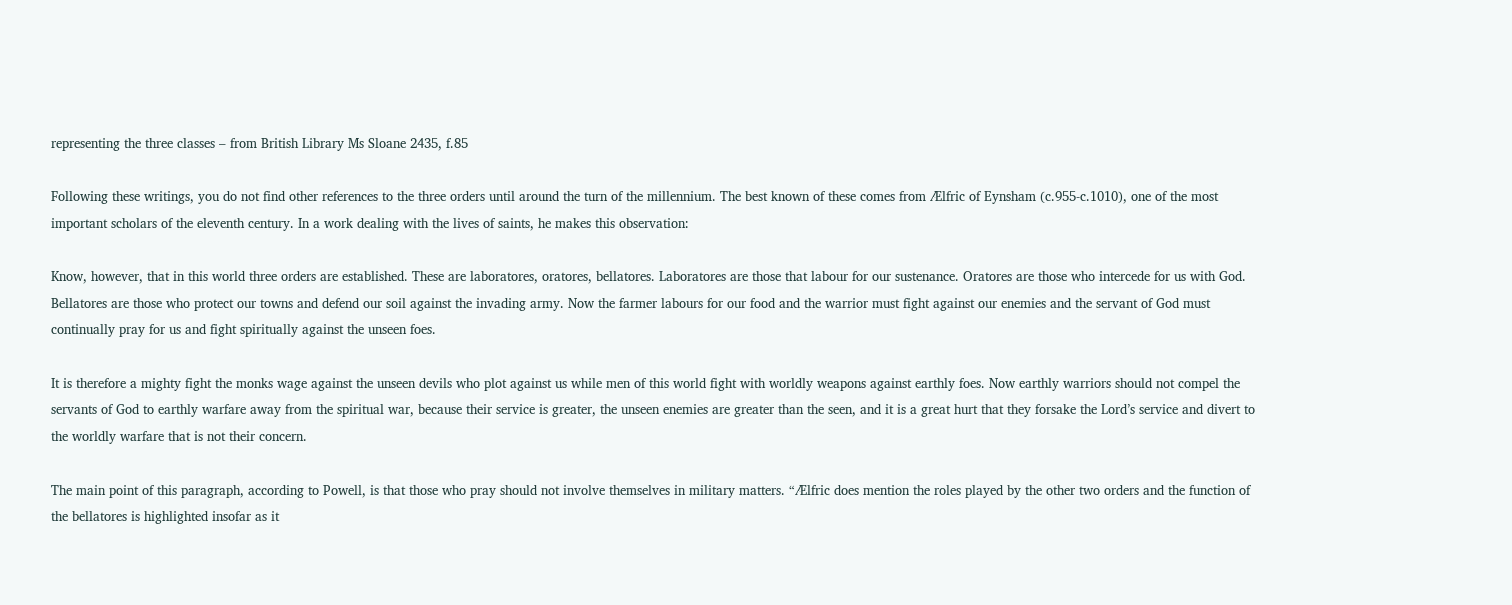representing the three classes – from British Library Ms Sloane 2435, f.85

Following these writings, you do not find other references to the three orders until around the turn of the millennium. The best known of these comes from Ælfric of Eynsham (c.955-c.1010), one of the most important scholars of the eleventh century. In a work dealing with the lives of saints, he makes this observation:

Know, however, that in this world three orders are established. These are laboratores, oratores, bellatores. Laboratores are those that labour for our sustenance. Oratores are those who intercede for us with God. Bellatores are those who protect our towns and defend our soil against the invading army. Now the farmer labours for our food and the warrior must fight against our enemies and the servant of God must continually pray for us and fight spiritually against the unseen foes.

It is therefore a mighty fight the monks wage against the unseen devils who plot against us while men of this world fight with worldly weapons against earthly foes. Now earthly warriors should not compel the servants of God to earthly warfare away from the spiritual war, because their service is greater, the unseen enemies are greater than the seen, and it is a great hurt that they forsake the Lord’s service and divert to the worldly warfare that is not their concern.

The main point of this paragraph, according to Powell, is that those who pray should not involve themselves in military matters. “Ælfric does mention the roles played by the other two orders and the function of the bellatores is highlighted insofar as it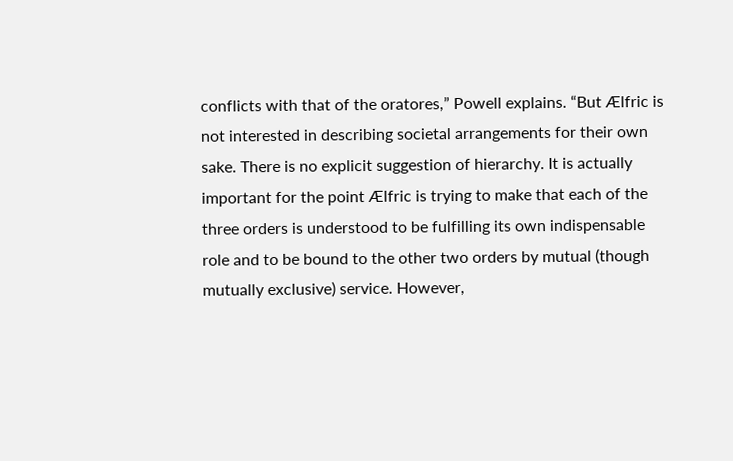conflicts with that of the oratores,” Powell explains. “But Ælfric is not interested in describing societal arrangements for their own sake. There is no explicit suggestion of hierarchy. It is actually important for the point Ælfric is trying to make that each of the three orders is understood to be fulfilling its own indispensable role and to be bound to the other two orders by mutual (though mutually exclusive) service. However,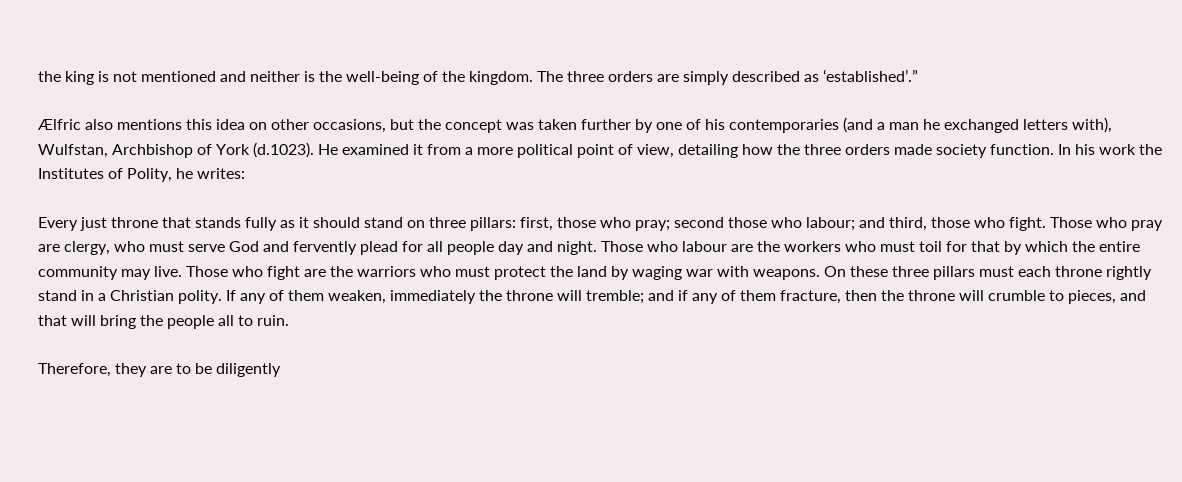the king is not mentioned and neither is the well-being of the kingdom. The three orders are simply described as ‘established’.”

Ælfric also mentions this idea on other occasions, but the concept was taken further by one of his contemporaries (and a man he exchanged letters with), Wulfstan, Archbishop of York (d.1023). He examined it from a more political point of view, detailing how the three orders made society function. In his work the Institutes of Polity, he writes:

Every just throne that stands fully as it should stand on three pillars: first, those who pray; second those who labour; and third, those who fight. Those who pray are clergy, who must serve God and fervently plead for all people day and night. Those who labour are the workers who must toil for that by which the entire community may live. Those who fight are the warriors who must protect the land by waging war with weapons. On these three pillars must each throne rightly stand in a Christian polity. If any of them weaken, immediately the throne will tremble; and if any of them fracture, then the throne will crumble to pieces, and that will bring the people all to ruin.

Therefore, they are to be diligently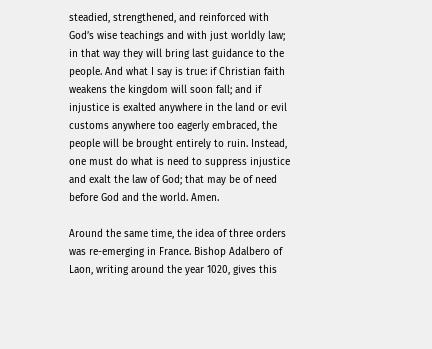steadied, strengthened, and reinforced with God’s wise teachings and with just worldly law; in that way they will bring last guidance to the people. And what I say is true: if Christian faith weakens the kingdom will soon fall; and if injustice is exalted anywhere in the land or evil customs anywhere too eagerly embraced, the people will be brought entirely to ruin. Instead, one must do what is need to suppress injustice and exalt the law of God; that may be of need before God and the world. Amen.

Around the same time, the idea of three orders was re-emerging in France. Bishop Adalbero of Laon, writing around the year 1020, gives this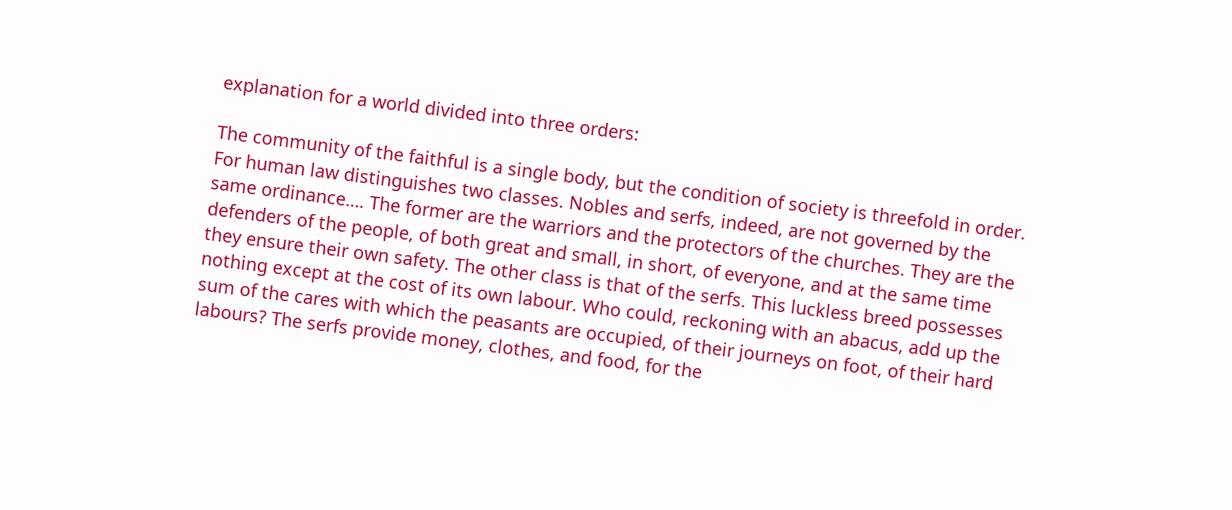explanation for a world divided into three orders:

The community of the faithful is a single body, but the condition of society is threefold in order. For human law distinguishes two classes. Nobles and serfs, indeed, are not governed by the same ordinance…. The former are the warriors and the protectors of the churches. They are the defenders of the people, of both great and small, in short, of everyone, and at the same time they ensure their own safety. The other class is that of the serfs. This luckless breed possesses nothing except at the cost of its own labour. Who could, reckoning with an abacus, add up the sum of the cares with which the peasants are occupied, of their journeys on foot, of their hard labours? The serfs provide money, clothes, and food, for the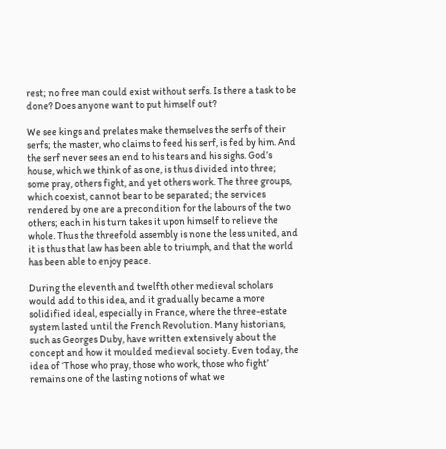rest; no free man could exist without serfs. Is there a task to be done? Does anyone want to put himself out?

We see kings and prelates make themselves the serfs of their serfs; the master, who claims to feed his serf, is fed by him. And the serf never sees an end to his tears and his sighs. God’s house, which we think of as one, is thus divided into three; some pray, others fight, and yet others work. The three groups, which coexist, cannot bear to be separated; the services rendered by one are a precondition for the labours of the two others; each in his turn takes it upon himself to relieve the whole. Thus the threefold assembly is none the less united, and it is thus that law has been able to triumph, and that the world has been able to enjoy peace.

During the eleventh and twelfth other medieval scholars would add to this idea, and it gradually became a more solidified ideal, especially in France, where the three-estate system lasted until the French Revolution. Many historians, such as Georges Duby, have written extensively about the concept and how it moulded medieval society. Even today, the idea of ‘Those who pray, those who work, those who fight’ remains one of the lasting notions of what we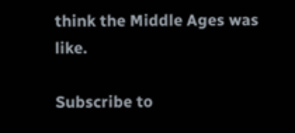think the Middle Ages was like.

Subscribe to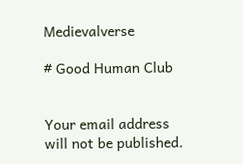Medievalverse

# Good Human Club


Your email address will not be published.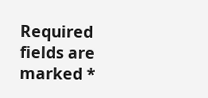Required fields are marked *